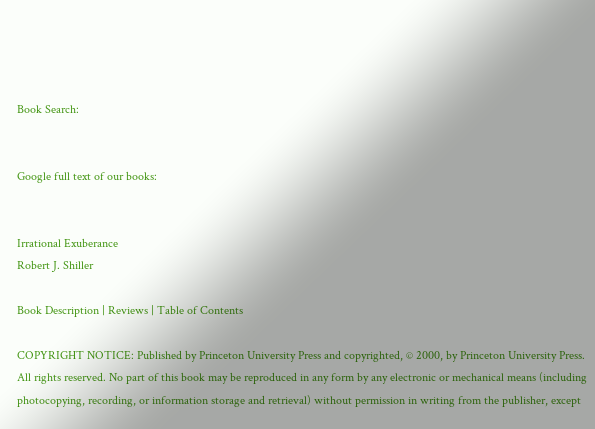Book Search:


Google full text of our books:


Irrational Exuberance
Robert J. Shiller

Book Description | Reviews | Table of Contents

COPYRIGHT NOTICE: Published by Princeton University Press and copyrighted, © 2000, by Princeton University Press. All rights reserved. No part of this book may be reproduced in any form by any electronic or mechanical means (including photocopying, recording, or information storage and retrieval) without permission in writing from the publisher, except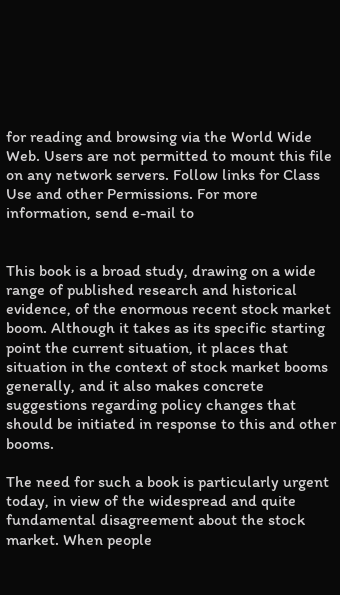for reading and browsing via the World Wide Web. Users are not permitted to mount this file on any network servers. Follow links for Class Use and other Permissions. For more information, send e-mail to


This book is a broad study, drawing on a wide range of published research and historical evidence, of the enormous recent stock market boom. Although it takes as its specific starting point the current situation, it places that situation in the context of stock market booms generally, and it also makes concrete suggestions regarding policy changes that should be initiated in response to this and other booms.

The need for such a book is particularly urgent today, in view of the widespread and quite fundamental disagreement about the stock market. When people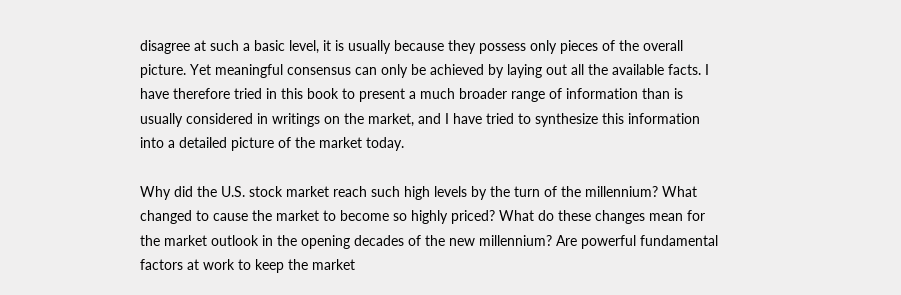disagree at such a basic level, it is usually because they possess only pieces of the overall picture. Yet meaningful consensus can only be achieved by laying out all the available facts. I have therefore tried in this book to present a much broader range of information than is usually considered in writings on the market, and I have tried to synthesize this information into a detailed picture of the market today.

Why did the U.S. stock market reach such high levels by the turn of the millennium? What changed to cause the market to become so highly priced? What do these changes mean for the market outlook in the opening decades of the new millennium? Are powerful fundamental factors at work to keep the market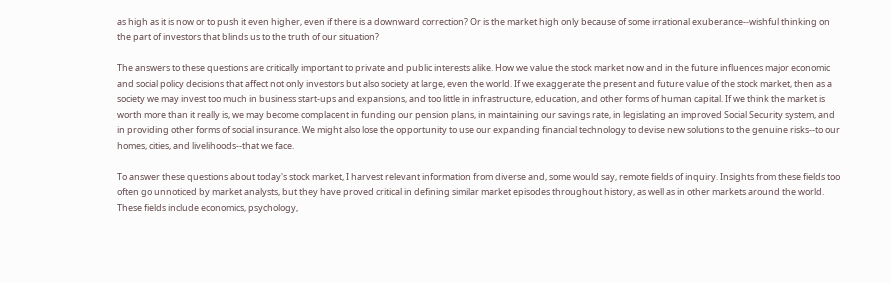as high as it is now or to push it even higher, even if there is a downward correction? Or is the market high only because of some irrational exuberance--wishful thinking on the part of investors that blinds us to the truth of our situation?

The answers to these questions are critically important to private and public interests alike. How we value the stock market now and in the future influences major economic and social policy decisions that affect not only investors but also society at large, even the world. If we exaggerate the present and future value of the stock market, then as a society we may invest too much in business start-ups and expansions, and too little in infrastructure, education, and other forms of human capital. If we think the market is worth more than it really is, we may become complacent in funding our pension plans, in maintaining our savings rate, in legislating an improved Social Security system, and in providing other forms of social insurance. We might also lose the opportunity to use our expanding financial technology to devise new solutions to the genuine risks--to our homes, cities, and livelihoods--that we face.

To answer these questions about today's stock market, I harvest relevant information from diverse and, some would say, remote fields of inquiry. Insights from these fields too often go unnoticed by market analysts, but they have proved critical in defining similar market episodes throughout history, as well as in other markets around the world. These fields include economics, psychology,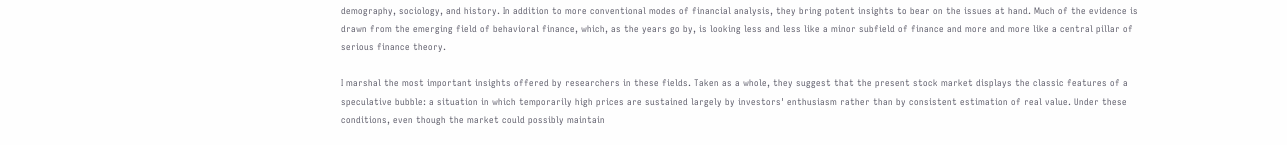demography, sociology, and history. In addition to more conventional modes of financial analysis, they bring potent insights to bear on the issues at hand. Much of the evidence is drawn from the emerging field of behavioral finance, which, as the years go by, is looking less and less like a minor subfield of finance and more and more like a central pillar of serious finance theory.

I marshal the most important insights offered by researchers in these fields. Taken as a whole, they suggest that the present stock market displays the classic features of a speculative bubble: a situation in which temporarily high prices are sustained largely by investors' enthusiasm rather than by consistent estimation of real value. Under these conditions, even though the market could possibly maintain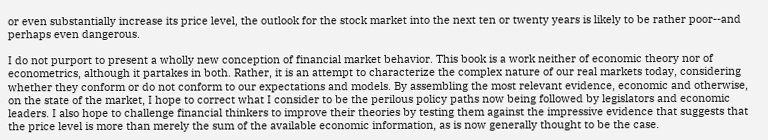or even substantially increase its price level, the outlook for the stock market into the next ten or twenty years is likely to be rather poor--and perhaps even dangerous.

I do not purport to present a wholly new conception of financial market behavior. This book is a work neither of economic theory nor of econometrics, although it partakes in both. Rather, it is an attempt to characterize the complex nature of our real markets today, considering whether they conform or do not conform to our expectations and models. By assembling the most relevant evidence, economic and otherwise, on the state of the market, I hope to correct what I consider to be the perilous policy paths now being followed by legislators and economic leaders. I also hope to challenge financial thinkers to improve their theories by testing them against the impressive evidence that suggests that the price level is more than merely the sum of the available economic information, as is now generally thought to be the case.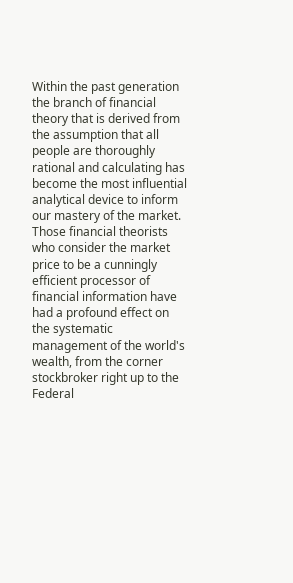Within the past generation the branch of financial theory that is derived from the assumption that all people are thoroughly rational and calculating has become the most influential analytical device to inform our mastery of the market. Those financial theorists who consider the market price to be a cunningly efficient processor of financial information have had a profound effect on the systematic management of the world's wealth, from the corner stockbroker right up to the Federal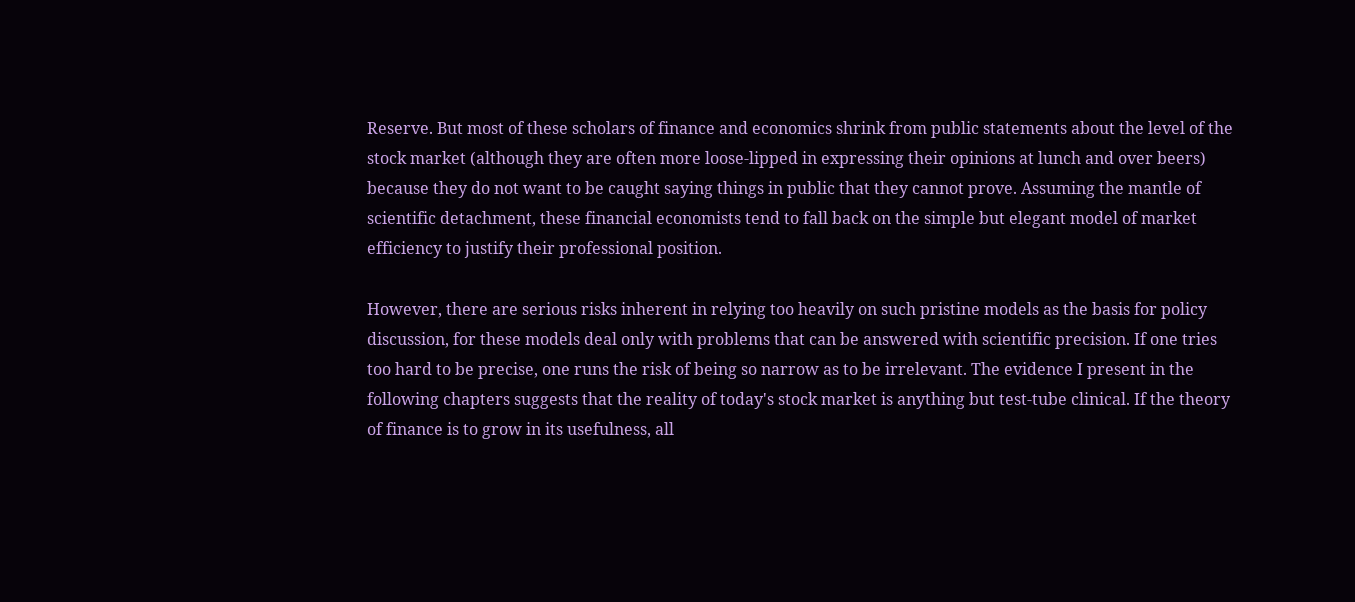Reserve. But most of these scholars of finance and economics shrink from public statements about the level of the stock market (although they are often more loose-lipped in expressing their opinions at lunch and over beers) because they do not want to be caught saying things in public that they cannot prove. Assuming the mantle of scientific detachment, these financial economists tend to fall back on the simple but elegant model of market efficiency to justify their professional position.

However, there are serious risks inherent in relying too heavily on such pristine models as the basis for policy discussion, for these models deal only with problems that can be answered with scientific precision. If one tries too hard to be precise, one runs the risk of being so narrow as to be irrelevant. The evidence I present in the following chapters suggests that the reality of today's stock market is anything but test-tube clinical. If the theory of finance is to grow in its usefulness, all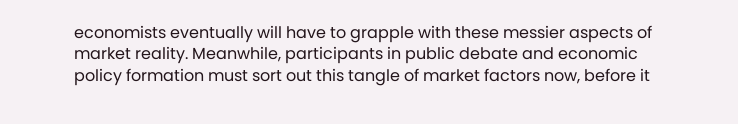economists eventually will have to grapple with these messier aspects of market reality. Meanwhile, participants in public debate and economic policy formation must sort out this tangle of market factors now, before it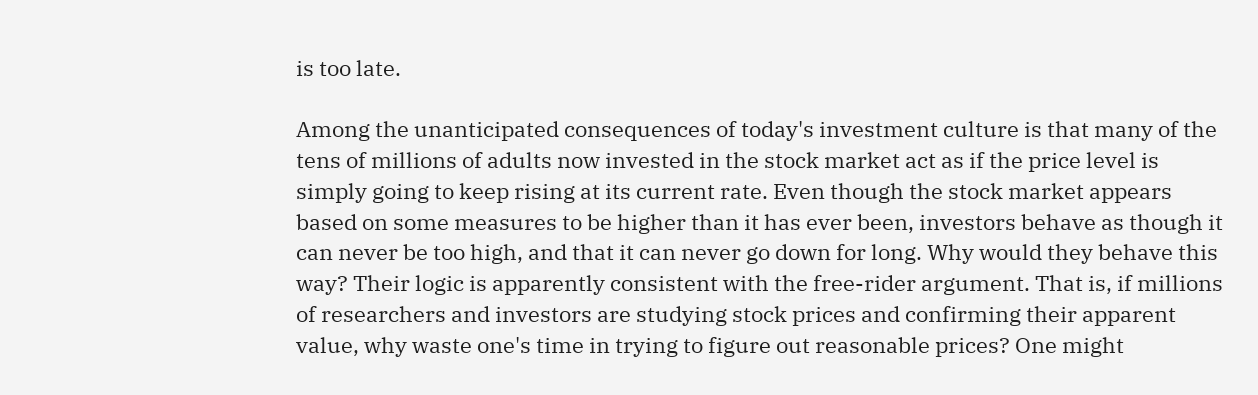is too late.

Among the unanticipated consequences of today's investment culture is that many of the tens of millions of adults now invested in the stock market act as if the price level is simply going to keep rising at its current rate. Even though the stock market appears based on some measures to be higher than it has ever been, investors behave as though it can never be too high, and that it can never go down for long. Why would they behave this way? Their logic is apparently consistent with the free-rider argument. That is, if millions of researchers and investors are studying stock prices and confirming their apparent value, why waste one's time in trying to figure out reasonable prices? One might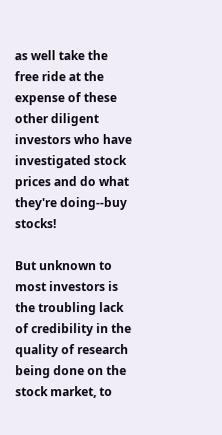as well take the free ride at the expense of these other diligent investors who have investigated stock prices and do what they're doing--buy stocks!

But unknown to most investors is the troubling lack of credibility in the quality of research being done on the stock market, to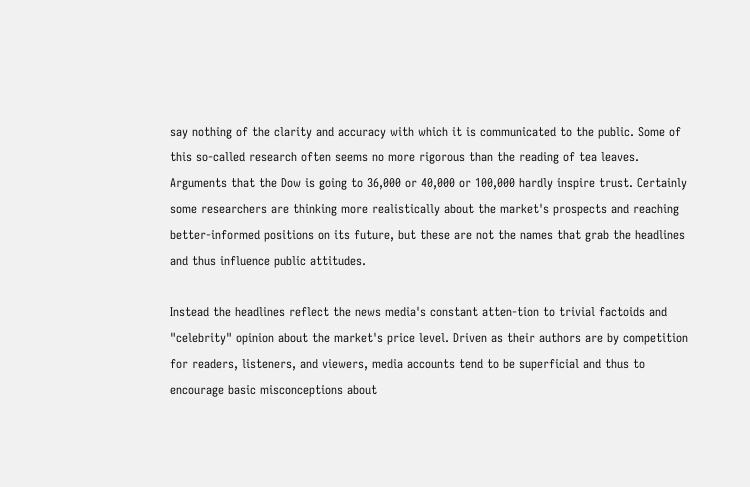say nothing of the clarity and accuracy with which it is communicated to the public. Some of this so-called research often seems no more rigorous than the reading of tea leaves. Arguments that the Dow is going to 36,000 or 40,000 or 100,000 hardly inspire trust. Certainly some researchers are thinking more realistically about the market's prospects and reaching better-informed positions on its future, but these are not the names that grab the headlines and thus influence public attitudes.

Instead the headlines reflect the news media's constant atten-tion to trivial factoids and "celebrity" opinion about the market's price level. Driven as their authors are by competition for readers, listeners, and viewers, media accounts tend to be superficial and thus to encourage basic misconceptions about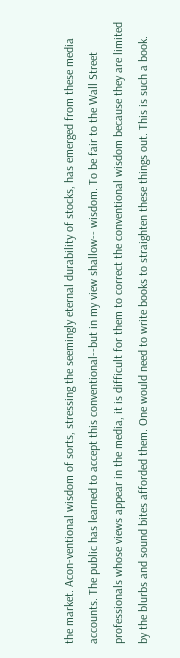the market. Acon-ventional wisdom of sorts, stressing the seemingly eternal durability of stocks, has emerged from these media accounts. The public has learned to accept this conventional--but in my view shallow-- wisdom. To be fair to the Wall Street professionals whose views appear in the media, it is difficult for them to correct the conventional wisdom because they are limited by the blurbs and sound bites afforded them. One would need to write books to straighten these things out. This is such a book.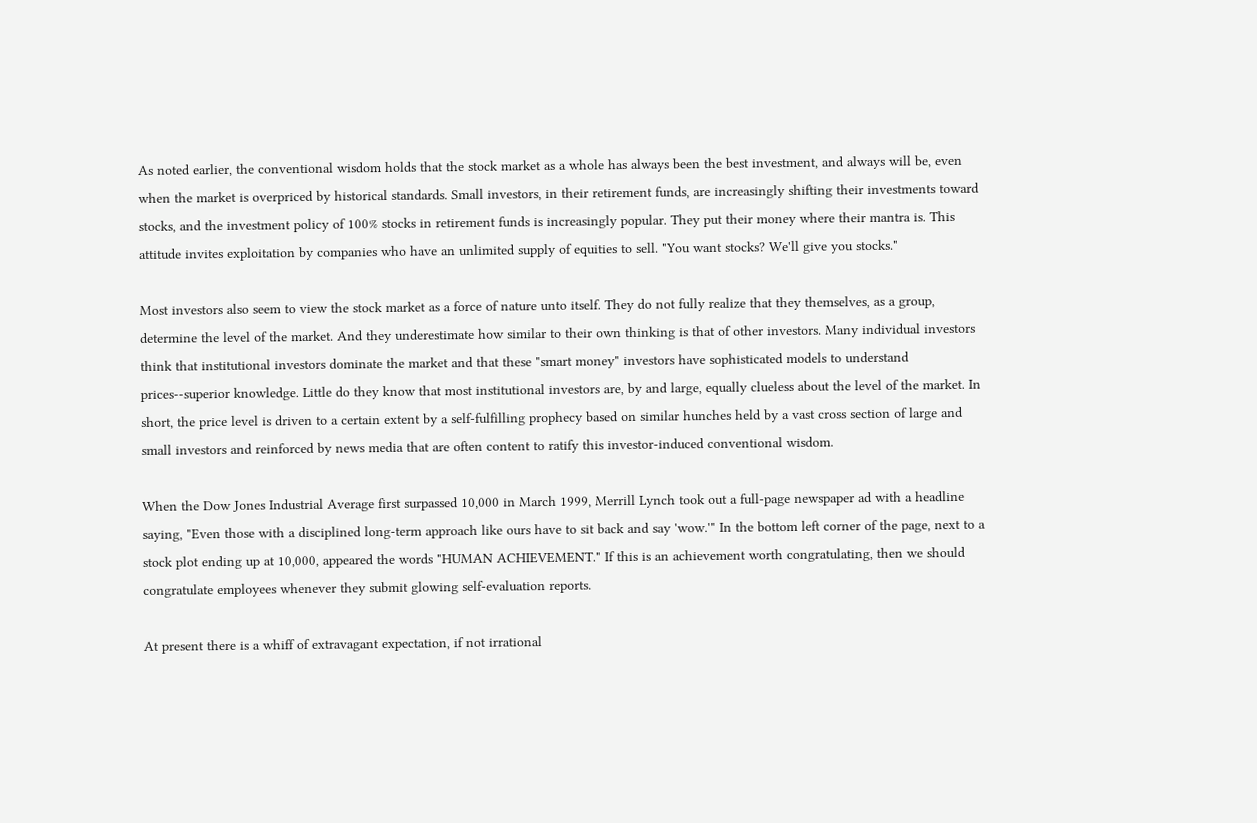As noted earlier, the conventional wisdom holds that the stock market as a whole has always been the best investment, and always will be, even when the market is overpriced by historical standards. Small investors, in their retirement funds, are increasingly shifting their investments toward stocks, and the investment policy of 100% stocks in retirement funds is increasingly popular. They put their money where their mantra is. This attitude invites exploitation by companies who have an unlimited supply of equities to sell. "You want stocks? We'll give you stocks."

Most investors also seem to view the stock market as a force of nature unto itself. They do not fully realize that they themselves, as a group, determine the level of the market. And they underestimate how similar to their own thinking is that of other investors. Many individual investors think that institutional investors dominate the market and that these "smart money" investors have sophisticated models to understand prices--superior knowledge. Little do they know that most institutional investors are, by and large, equally clueless about the level of the market. In short, the price level is driven to a certain extent by a self-fulfilling prophecy based on similar hunches held by a vast cross section of large and small investors and reinforced by news media that are often content to ratify this investor-induced conventional wisdom.

When the Dow Jones Industrial Average first surpassed 10,000 in March 1999, Merrill Lynch took out a full-page newspaper ad with a headline saying, "Even those with a disciplined long-term approach like ours have to sit back and say 'wow.'" In the bottom left corner of the page, next to a stock plot ending up at 10,000, appeared the words "HUMAN ACHIEVEMENT." If this is an achievement worth congratulating, then we should congratulate employees whenever they submit glowing self-evaluation reports.

At present there is a whiff of extravagant expectation, if not irrational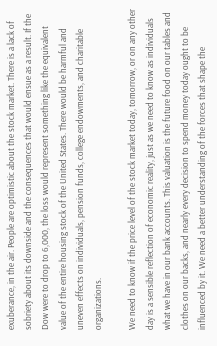exuberance, in the air. People are optimistic about the stock market. There is a lack of sobriety about its downside and the consequences that would ensue as a result. If the Dow were to drop to 6,000, the loss would represent something like the equivalent value of the entire housing stock of the United States. There would be harmful and uneven effects on individuals, pension funds, college endowments, and charitable organizations.

We need to know if the price level of the stock market today, tomorrow, or on any other day is a sensible reflection of economic reality, just as we need to know as individuals what we have in our bank accounts. This valuation is the future food on our tables and clothes on our backs, and nearly every decision to spend money today ought to be influenced by it. We need a better understanding of the forces that shape the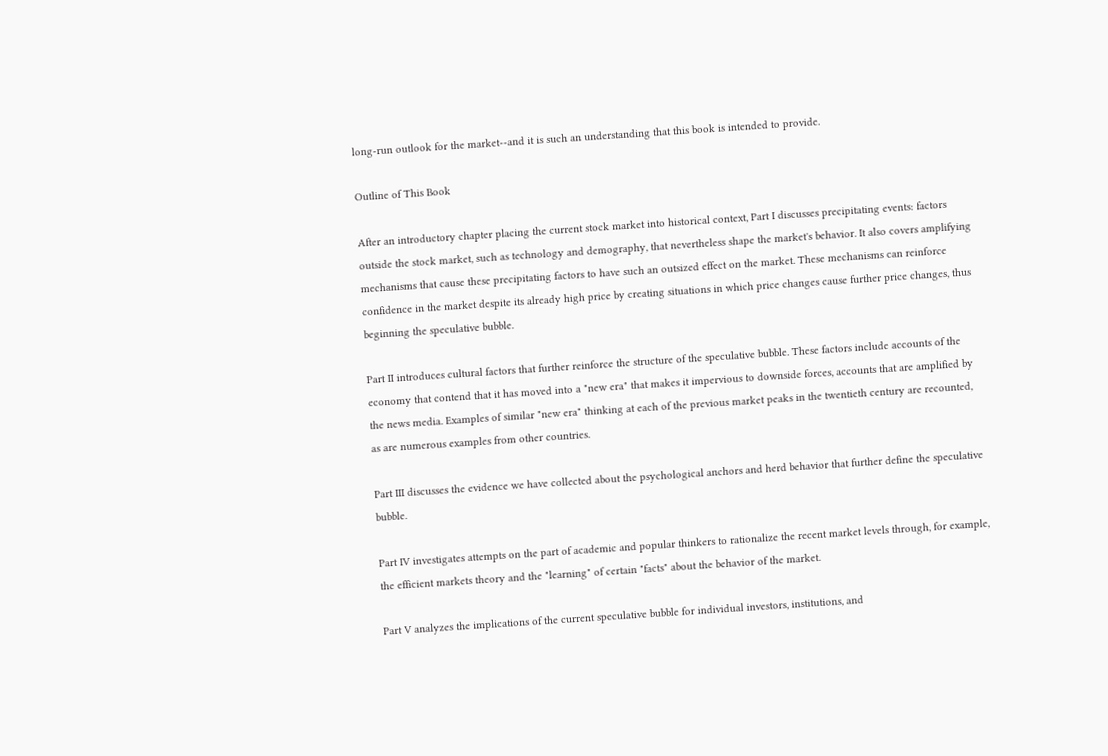long-run outlook for the market--and it is such an understanding that this book is intended to provide.

Outline of This Book

After an introductory chapter placing the current stock market into historical context, Part I discusses precipitating events: factors outside the stock market, such as technology and demography, that nevertheless shape the market's behavior. It also covers amplifying mechanisms that cause these precipitating factors to have such an outsized effect on the market. These mechanisms can reinforce confidence in the market despite its already high price by creating situations in which price changes cause further price changes, thus beginning the speculative bubble.

Part II introduces cultural factors that further reinforce the structure of the speculative bubble. These factors include accounts of the economy that contend that it has moved into a "new era" that makes it impervious to downside forces, accounts that are amplified by the news media. Examples of similar "new era" thinking at each of the previous market peaks in the twentieth century are recounted, as are numerous examples from other countries.

Part III discusses the evidence we have collected about the psychological anchors and herd behavior that further define the speculative bubble.

Part IV investigates attempts on the part of academic and popular thinkers to rationalize the recent market levels through, for example, the efficient markets theory and the "learning" of certain "facts" about the behavior of the market.

Part V analyzes the implications of the current speculative bubble for individual investors, institutions, and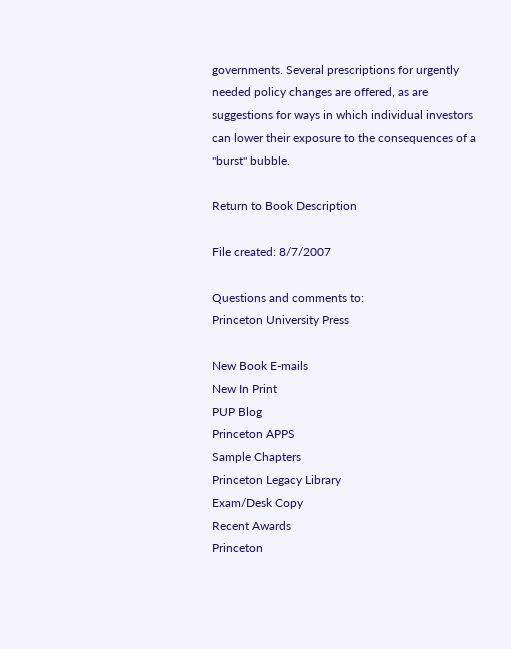governments. Several prescriptions for urgently needed policy changes are offered, as are suggestions for ways in which individual investors can lower their exposure to the consequences of a "burst" bubble.

Return to Book Description

File created: 8/7/2007

Questions and comments to:
Princeton University Press

New Book E-mails
New In Print
PUP Blog
Princeton APPS
Sample Chapters
Princeton Legacy Library
Exam/Desk Copy
Recent Awards
Princeton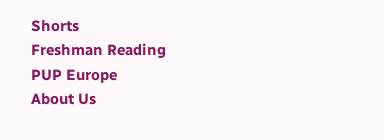Shorts
Freshman Reading
PUP Europe
About Us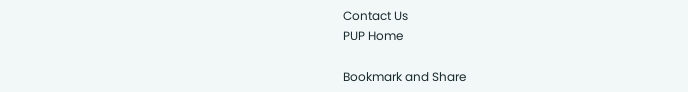Contact Us
PUP Home

Bookmark and Share